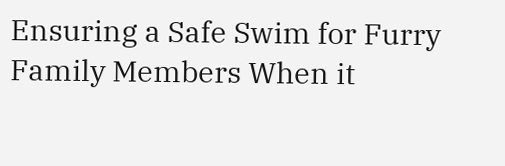Ensuring a Safe Swim for Furry Family Members When it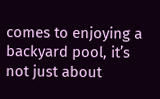comes to enjoying a backyard pool, it’s not just about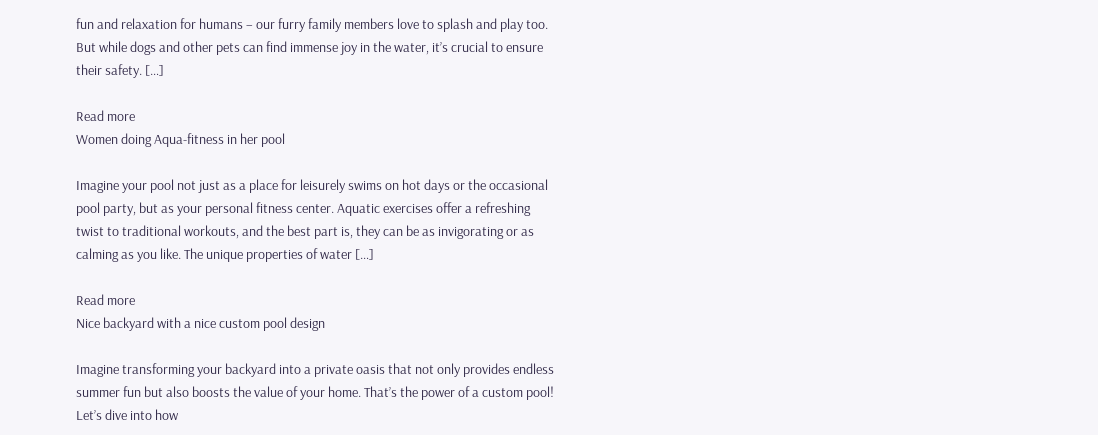fun and relaxation for humans – our furry family members love to splash and play too. But while dogs and other pets can find immense joy in the water, it’s crucial to ensure their safety. […]

Read more
Women doing Aqua-fitness in her pool

Imagine your pool not just as a place for leisurely swims on hot days or the occasional pool party, but as your personal fitness center. Aquatic exercises offer a refreshing twist to traditional workouts, and the best part is, they can be as invigorating or as calming as you like. The unique properties of water […]

Read more
Nice backyard with a nice custom pool design

Imagine transforming your backyard into a private oasis that not only provides endless summer fun but also boosts the value of your home. That’s the power of a custom pool! Let’s dive into how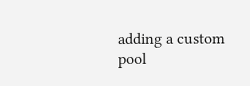adding a custom pool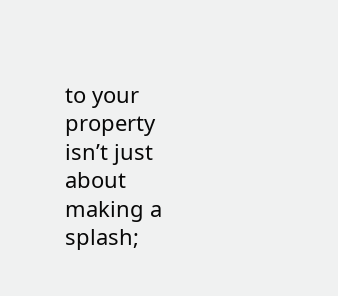to your property isn’t just about making a splash;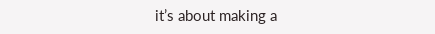it’s about making a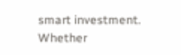smart investment. Whether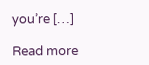you’re […]

Read more